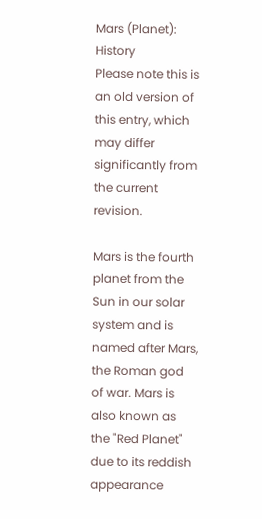Mars (Planet): History
Please note this is an old version of this entry, which may differ significantly from the current revision.

Mars is the fourth planet from the Sun in our solar system and is named after Mars, the Roman god of war. Mars is also known as the "Red Planet" due to its reddish appearance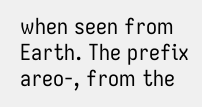when seen from Earth. The prefix areo-, from the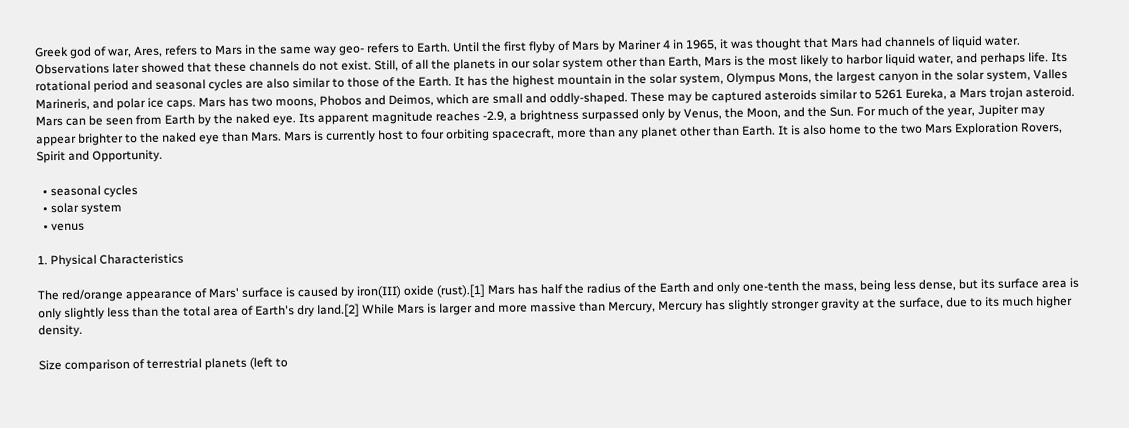Greek god of war, Ares, refers to Mars in the same way geo- refers to Earth. Until the first flyby of Mars by Mariner 4 in 1965, it was thought that Mars had channels of liquid water. Observations later showed that these channels do not exist. Still, of all the planets in our solar system other than Earth, Mars is the most likely to harbor liquid water, and perhaps life. Its rotational period and seasonal cycles are also similar to those of the Earth. It has the highest mountain in the solar system, Olympus Mons, the largest canyon in the solar system, Valles Marineris, and polar ice caps. Mars has two moons, Phobos and Deimos, which are small and oddly-shaped. These may be captured asteroids similar to 5261 Eureka, a Mars trojan asteroid. Mars can be seen from Earth by the naked eye. Its apparent magnitude reaches -2.9, a brightness surpassed only by Venus, the Moon, and the Sun. For much of the year, Jupiter may appear brighter to the naked eye than Mars. Mars is currently host to four orbiting spacecraft, more than any planet other than Earth. It is also home to the two Mars Exploration Rovers, Spirit and Opportunity.

  • seasonal cycles
  • solar system
  • venus

1. Physical Characteristics

The red/orange appearance of Mars' surface is caused by iron(III) oxide (rust).[1] Mars has half the radius of the Earth and only one-tenth the mass, being less dense, but its surface area is only slightly less than the total area of Earth's dry land.[2] While Mars is larger and more massive than Mercury, Mercury has slightly stronger gravity at the surface, due to its much higher density.

Size comparison of terrestrial planets (left to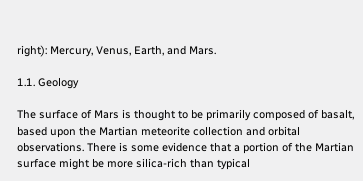right): Mercury, Venus, Earth, and Mars.

1.1. Geology

The surface of Mars is thought to be primarily composed of basalt, based upon the Martian meteorite collection and orbital observations. There is some evidence that a portion of the Martian surface might be more silica-rich than typical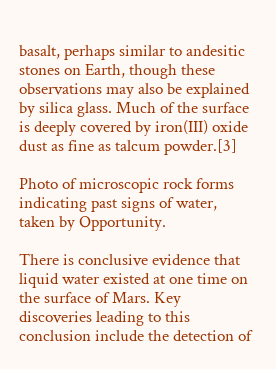basalt, perhaps similar to andesitic stones on Earth, though these observations may also be explained by silica glass. Much of the surface is deeply covered by iron(III) oxide dust as fine as talcum powder.[3]

Photo of microscopic rock forms indicating past signs of water, taken by Opportunity.

There is conclusive evidence that liquid water existed at one time on the surface of Mars. Key discoveries leading to this conclusion include the detection of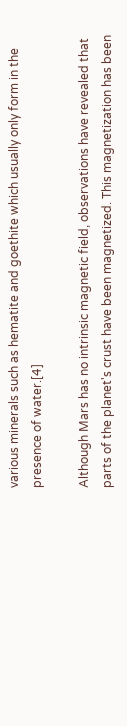various minerals such as hematite and goethite which usually only form in the presence of water.[4]

Although Mars has no intrinsic magnetic field, observations have revealed that parts of the planet's crust have been magnetized. This magnetization has been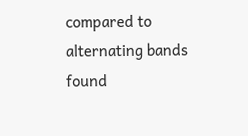compared to alternating bands found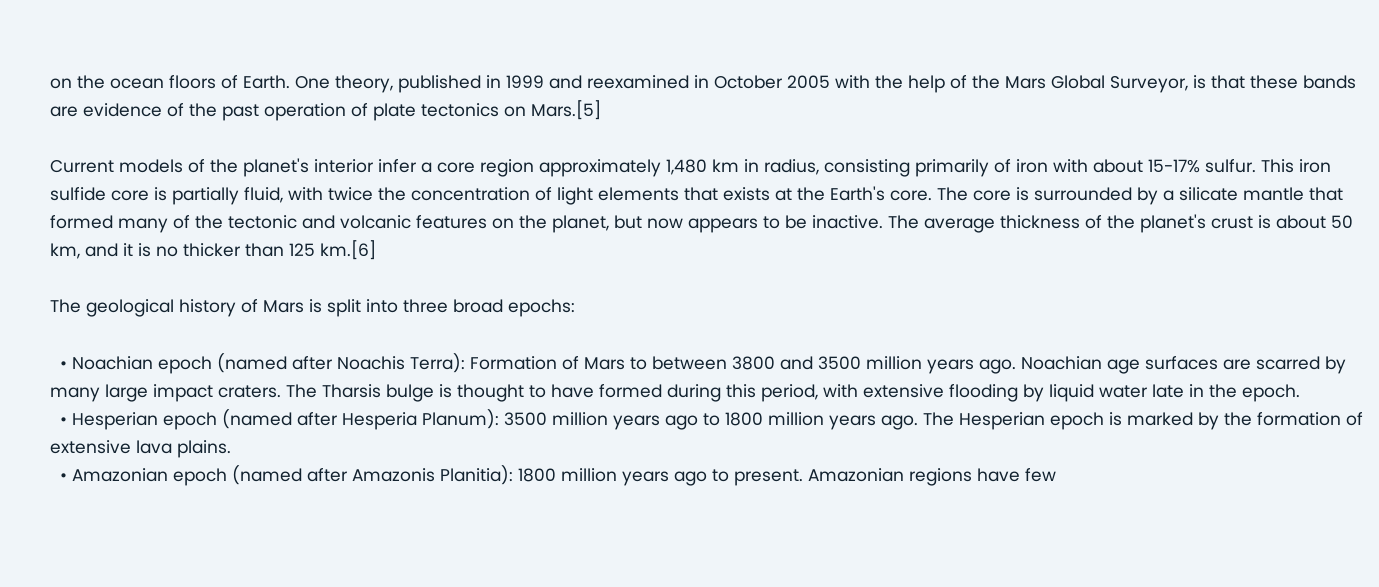on the ocean floors of Earth. One theory, published in 1999 and reexamined in October 2005 with the help of the Mars Global Surveyor, is that these bands are evidence of the past operation of plate tectonics on Mars.[5]

Current models of the planet's interior infer a core region approximately 1,480 km in radius, consisting primarily of iron with about 15-17% sulfur. This iron sulfide core is partially fluid, with twice the concentration of light elements that exists at the Earth's core. The core is surrounded by a silicate mantle that formed many of the tectonic and volcanic features on the planet, but now appears to be inactive. The average thickness of the planet's crust is about 50 km, and it is no thicker than 125 km.[6]

The geological history of Mars is split into three broad epochs:

  • Noachian epoch (named after Noachis Terra): Formation of Mars to between 3800 and 3500 million years ago. Noachian age surfaces are scarred by many large impact craters. The Tharsis bulge is thought to have formed during this period, with extensive flooding by liquid water late in the epoch.
  • Hesperian epoch (named after Hesperia Planum): 3500 million years ago to 1800 million years ago. The Hesperian epoch is marked by the formation of extensive lava plains.
  • Amazonian epoch (named after Amazonis Planitia): 1800 million years ago to present. Amazonian regions have few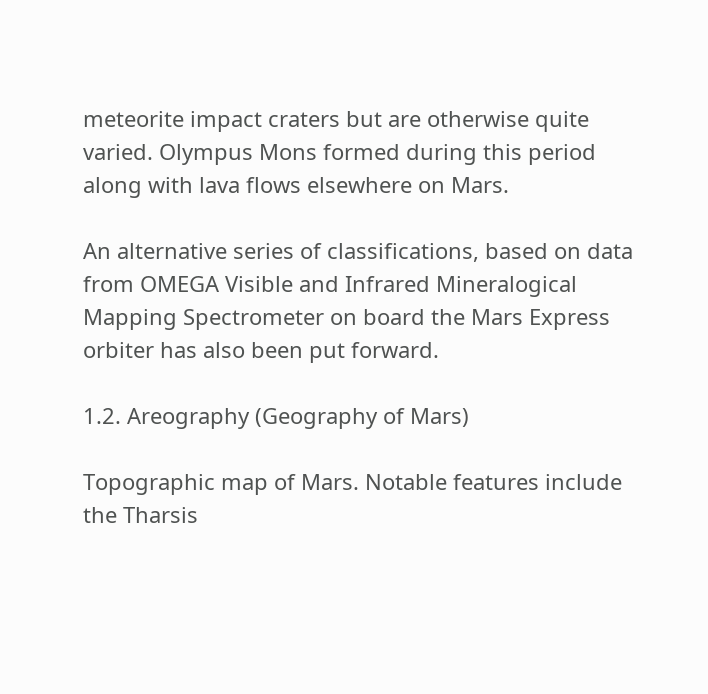meteorite impact craters but are otherwise quite varied. Olympus Mons formed during this period along with lava flows elsewhere on Mars.

An alternative series of classifications, based on data from OMEGA Visible and Infrared Mineralogical Mapping Spectrometer on board the Mars Express orbiter has also been put forward.

1.2. Areography (Geography of Mars)

Topographic map of Mars. Notable features include the Tharsis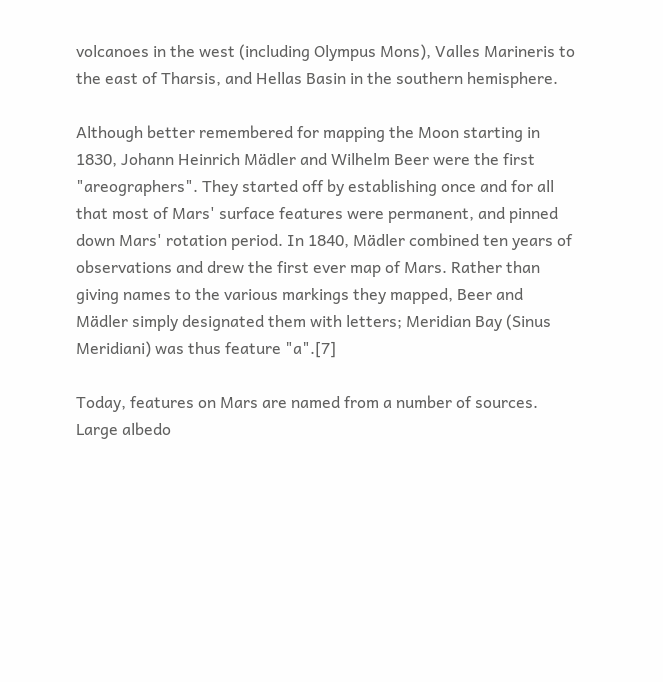volcanoes in the west (including Olympus Mons), Valles Marineris to the east of Tharsis, and Hellas Basin in the southern hemisphere.

Although better remembered for mapping the Moon starting in 1830, Johann Heinrich Mädler and Wilhelm Beer were the first "areographers". They started off by establishing once and for all that most of Mars' surface features were permanent, and pinned down Mars' rotation period. In 1840, Mädler combined ten years of observations and drew the first ever map of Mars. Rather than giving names to the various markings they mapped, Beer and Mädler simply designated them with letters; Meridian Bay (Sinus Meridiani) was thus feature "a".[7]

Today, features on Mars are named from a number of sources. Large albedo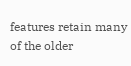features retain many of the older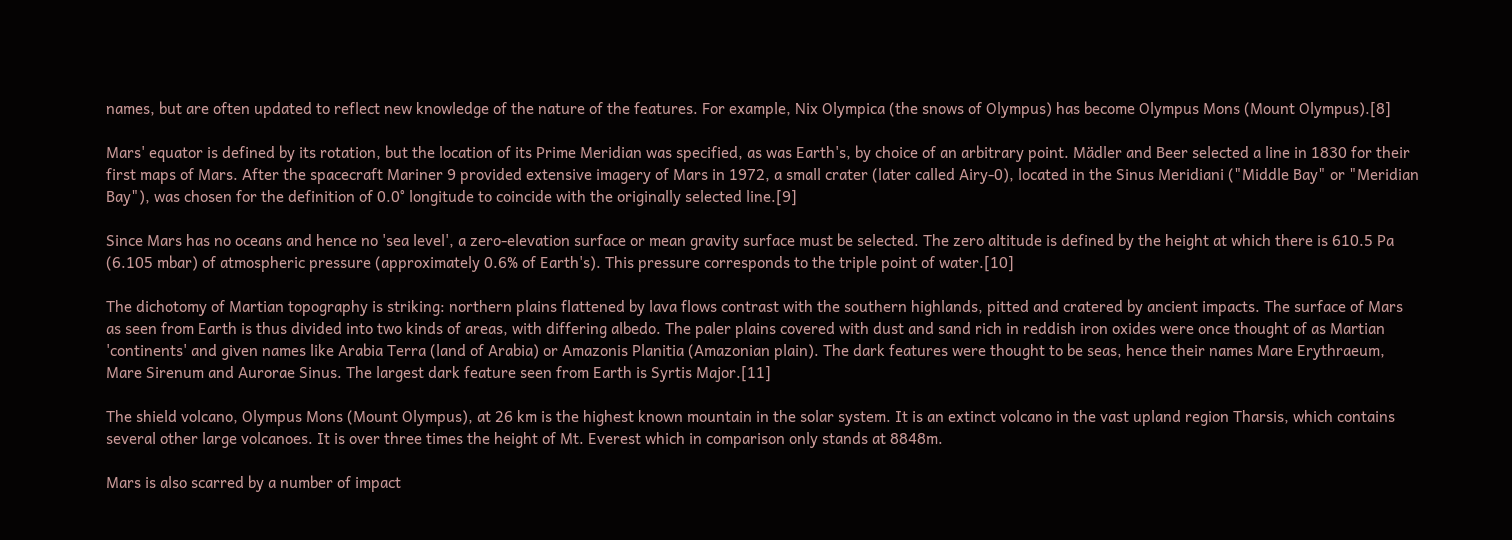names, but are often updated to reflect new knowledge of the nature of the features. For example, Nix Olympica (the snows of Olympus) has become Olympus Mons (Mount Olympus).[8]

Mars' equator is defined by its rotation, but the location of its Prime Meridian was specified, as was Earth's, by choice of an arbitrary point. Mädler and Beer selected a line in 1830 for their first maps of Mars. After the spacecraft Mariner 9 provided extensive imagery of Mars in 1972, a small crater (later called Airy-0), located in the Sinus Meridiani ("Middle Bay" or "Meridian Bay"), was chosen for the definition of 0.0° longitude to coincide with the originally selected line.[9]

Since Mars has no oceans and hence no 'sea level', a zero-elevation surface or mean gravity surface must be selected. The zero altitude is defined by the height at which there is 610.5 Pa (6.105 mbar) of atmospheric pressure (approximately 0.6% of Earth's). This pressure corresponds to the triple point of water.[10]

The dichotomy of Martian topography is striking: northern plains flattened by lava flows contrast with the southern highlands, pitted and cratered by ancient impacts. The surface of Mars as seen from Earth is thus divided into two kinds of areas, with differing albedo. The paler plains covered with dust and sand rich in reddish iron oxides were once thought of as Martian 'continents' and given names like Arabia Terra (land of Arabia) or Amazonis Planitia (Amazonian plain). The dark features were thought to be seas, hence their names Mare Erythraeum, Mare Sirenum and Aurorae Sinus. The largest dark feature seen from Earth is Syrtis Major.[11]

The shield volcano, Olympus Mons (Mount Olympus), at 26 km is the highest known mountain in the solar system. It is an extinct volcano in the vast upland region Tharsis, which contains several other large volcanoes. It is over three times the height of Mt. Everest which in comparison only stands at 8848m.

Mars is also scarred by a number of impact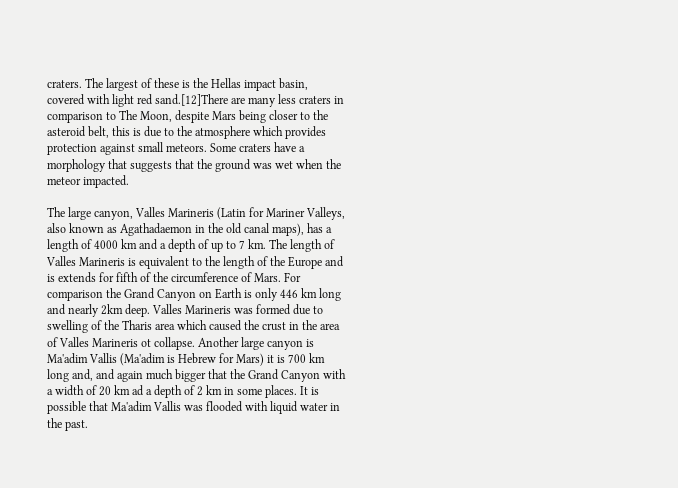craters. The largest of these is the Hellas impact basin, covered with light red sand.[12]There are many less craters in comparison to The Moon, despite Mars being closer to the asteroid belt, this is due to the atmosphere which provides protection against small meteors. Some craters have a morphology that suggests that the ground was wet when the meteor impacted.

The large canyon, Valles Marineris (Latin for Mariner Valleys, also known as Agathadaemon in the old canal maps), has a length of 4000 km and a depth of up to 7 km. The length of Valles Marineris is equivalent to the length of the Europe and is extends for fifth of the circumference of Mars. For comparison the Grand Canyon on Earth is only 446 km long and nearly 2km deep. Valles Marineris was formed due to swelling of the Tharis area which caused the crust in the area of Valles Marineris ot collapse. Another large canyon is Ma'adim Vallis (Ma'adim is Hebrew for Mars) it is 700 km long and, and again much bigger that the Grand Canyon with a width of 20 km ad a depth of 2 km in some places. It is possible that Ma'adim Vallis was flooded with liquid water in the past.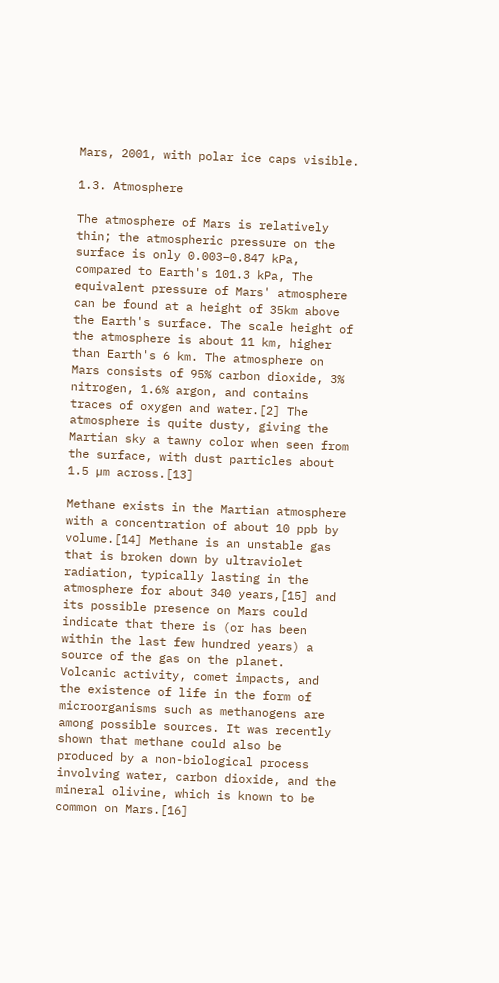Mars, 2001, with polar ice caps visible.

1.3. Atmosphere

The atmosphere of Mars is relatively thin; the atmospheric pressure on the surface is only 0.003–0.847 kPa, compared to Earth's 101.3 kPa, The equivalent pressure of Mars' atmosphere can be found at a height of 35km above the Earth's surface. The scale height of the atmosphere is about 11 km, higher than Earth's 6 km. The atmosphere on Mars consists of 95% carbon dioxide, 3% nitrogen, 1.6% argon, and contains traces of oxygen and water.[2] The atmosphere is quite dusty, giving the Martian sky a tawny color when seen from the surface, with dust particles about 1.5 µm across.[13]

Methane exists in the Martian atmosphere with a concentration of about 10 ppb by volume.[14] Methane is an unstable gas that is broken down by ultraviolet radiation, typically lasting in the atmosphere for about 340 years,[15] and its possible presence on Mars could indicate that there is (or has been within the last few hundred years) a source of the gas on the planet. Volcanic activity, comet impacts, and the existence of life in the form of microorganisms such as methanogens are among possible sources. It was recently shown that methane could also be produced by a non-biological process involving water, carbon dioxide, and the mineral olivine, which is known to be common on Mars.[16]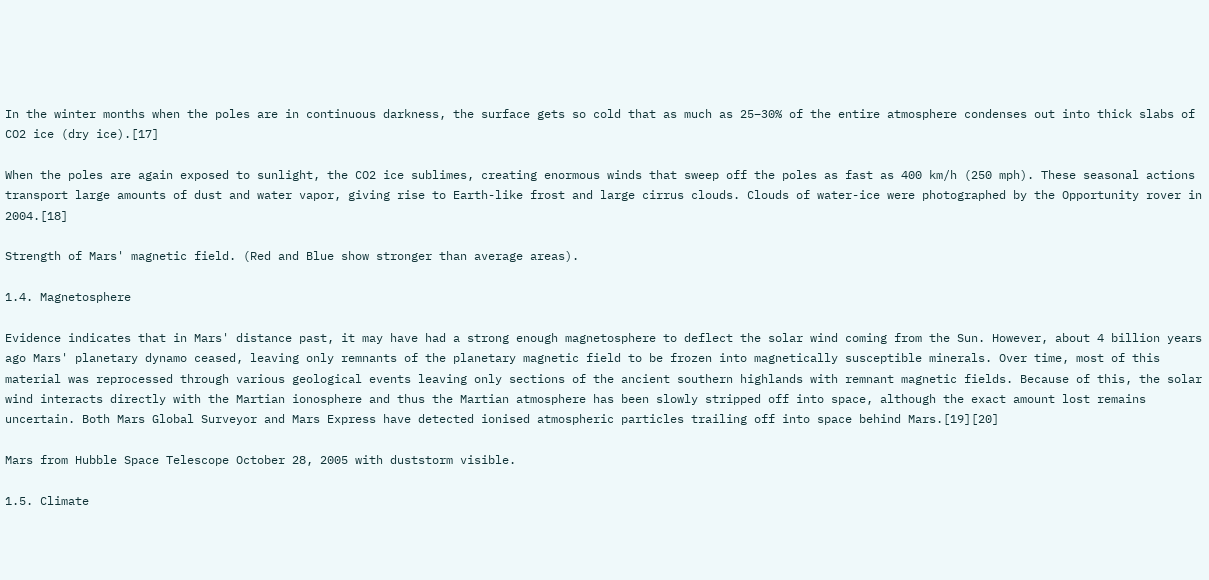In the winter months when the poles are in continuous darkness, the surface gets so cold that as much as 25–30% of the entire atmosphere condenses out into thick slabs of CO2 ice (dry ice).[17]

When the poles are again exposed to sunlight, the CO2 ice sublimes, creating enormous winds that sweep off the poles as fast as 400 km/h (250 mph). These seasonal actions transport large amounts of dust and water vapor, giving rise to Earth-like frost and large cirrus clouds. Clouds of water-ice were photographed by the Opportunity rover in 2004.[18]

Strength of Mars' magnetic field. (Red and Blue show stronger than average areas).

1.4. Magnetosphere

Evidence indicates that in Mars' distance past, it may have had a strong enough magnetosphere to deflect the solar wind coming from the Sun. However, about 4 billion years ago Mars' planetary dynamo ceased, leaving only remnants of the planetary magnetic field to be frozen into magnetically susceptible minerals. Over time, most of this material was reprocessed through various geological events leaving only sections of the ancient southern highlands with remnant magnetic fields. Because of this, the solar wind interacts directly with the Martian ionosphere and thus the Martian atmosphere has been slowly stripped off into space, although the exact amount lost remains uncertain. Both Mars Global Surveyor and Mars Express have detected ionised atmospheric particles trailing off into space behind Mars.[19][20]

Mars from Hubble Space Telescope October 28, 2005 with duststorm visible.

1.5. Climate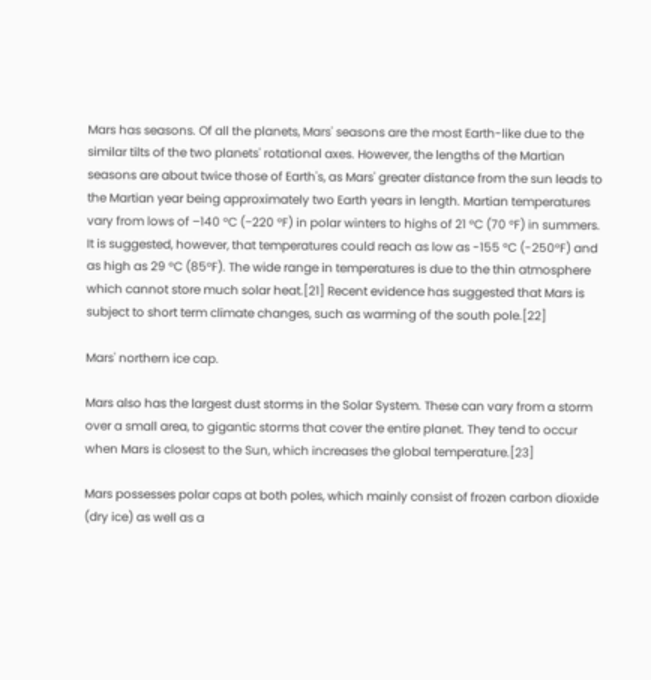Mars has seasons. Of all the planets, Mars' seasons are the most Earth-like due to the similar tilts of the two planets' rotational axes. However, the lengths of the Martian seasons are about twice those of Earth's, as Mars' greater distance from the sun leads to the Martian year being approximately two Earth years in length. Martian temperatures vary from lows of –140 °C (−220 °F) in polar winters to highs of 21 °C (70 °F) in summers. It is suggested, however, that temperatures could reach as low as -155 °C (-250°F) and as high as 29 °C (85°F). The wide range in temperatures is due to the thin atmosphere which cannot store much solar heat.[21] Recent evidence has suggested that Mars is subject to short term climate changes, such as warming of the south pole.[22]

Mars' northern ice cap.

Mars also has the largest dust storms in the Solar System. These can vary from a storm over a small area, to gigantic storms that cover the entire planet. They tend to occur when Mars is closest to the Sun, which increases the global temperature.[23]

Mars possesses polar caps at both poles, which mainly consist of frozen carbon dioxide (dry ice) as well as a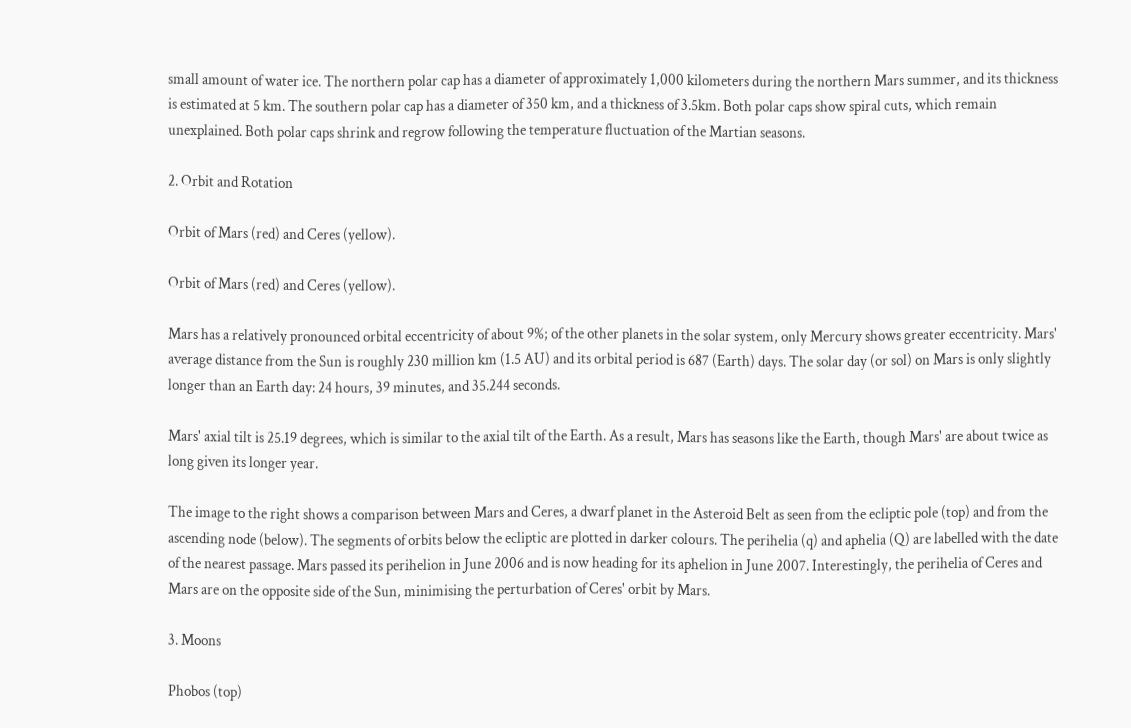small amount of water ice. The northern polar cap has a diameter of approximately 1,000 kilometers during the northern Mars summer, and its thickness is estimated at 5 km. The southern polar cap has a diameter of 350 km, and a thickness of 3.5km. Both polar caps show spiral cuts, which remain unexplained. Both polar caps shrink and regrow following the temperature fluctuation of the Martian seasons.

2. Orbit and Rotation

Orbit of Mars (red) and Ceres (yellow).

Orbit of Mars (red) and Ceres (yellow).

Mars has a relatively pronounced orbital eccentricity of about 9%; of the other planets in the solar system, only Mercury shows greater eccentricity. Mars' average distance from the Sun is roughly 230 million km (1.5 AU) and its orbital period is 687 (Earth) days. The solar day (or sol) on Mars is only slightly longer than an Earth day: 24 hours, 39 minutes, and 35.244 seconds.

Mars' axial tilt is 25.19 degrees, which is similar to the axial tilt of the Earth. As a result, Mars has seasons like the Earth, though Mars' are about twice as long given its longer year.

The image to the right shows a comparison between Mars and Ceres, a dwarf planet in the Asteroid Belt as seen from the ecliptic pole (top) and from the ascending node (below). The segments of orbits below the ecliptic are plotted in darker colours. The perihelia (q) and aphelia (Q) are labelled with the date of the nearest passage. Mars passed its perihelion in June 2006 and is now heading for its aphelion in June 2007. Interestingly, the perihelia of Ceres and Mars are on the opposite side of the Sun, minimising the perturbation of Ceres' orbit by Mars.

3. Moons

Phobos (top)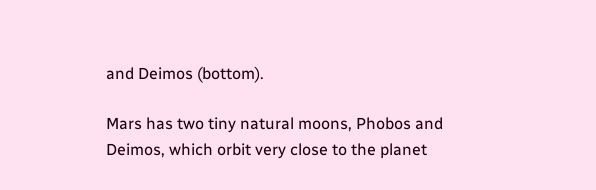and Deimos (bottom).

Mars has two tiny natural moons, Phobos and Deimos, which orbit very close to the planet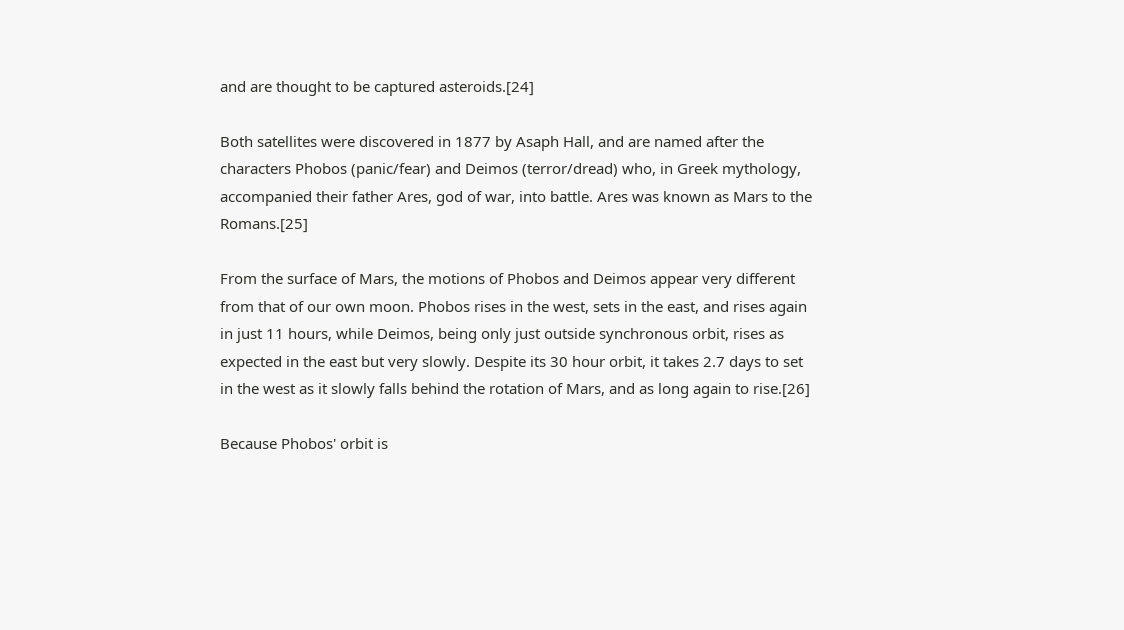and are thought to be captured asteroids.[24]

Both satellites were discovered in 1877 by Asaph Hall, and are named after the characters Phobos (panic/fear) and Deimos (terror/dread) who, in Greek mythology, accompanied their father Ares, god of war, into battle. Ares was known as Mars to the Romans.[25]

From the surface of Mars, the motions of Phobos and Deimos appear very different from that of our own moon. Phobos rises in the west, sets in the east, and rises again in just 11 hours, while Deimos, being only just outside synchronous orbit, rises as expected in the east but very slowly. Despite its 30 hour orbit, it takes 2.7 days to set in the west as it slowly falls behind the rotation of Mars, and as long again to rise.[26]

Because Phobos' orbit is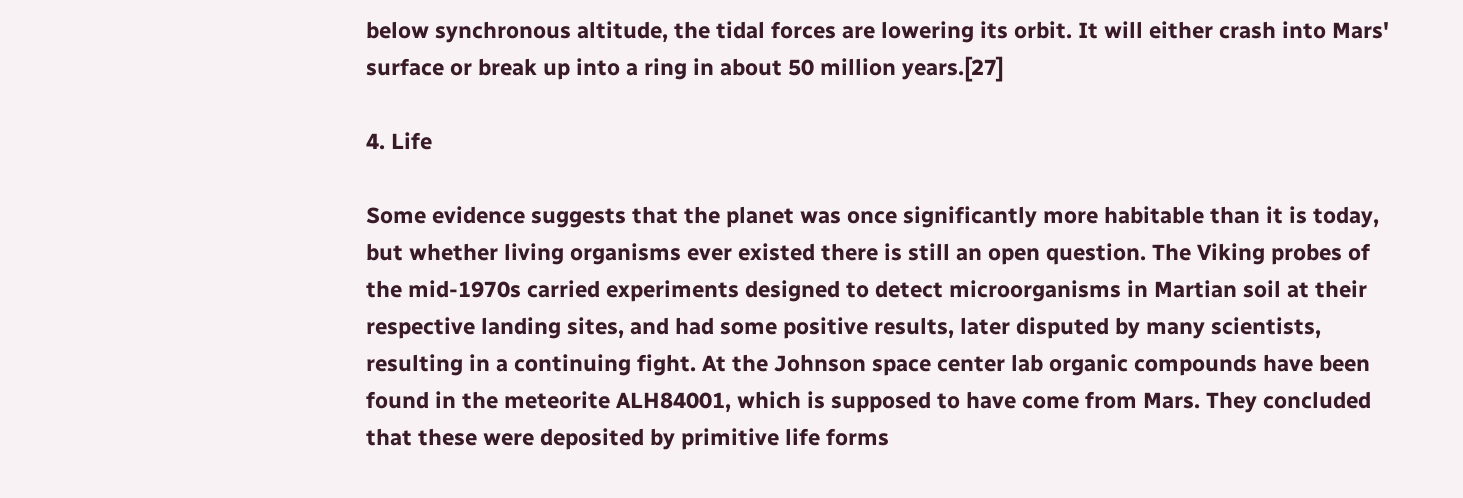below synchronous altitude, the tidal forces are lowering its orbit. It will either crash into Mars' surface or break up into a ring in about 50 million years.[27]

4. Life

Some evidence suggests that the planet was once significantly more habitable than it is today, but whether living organisms ever existed there is still an open question. The Viking probes of the mid-1970s carried experiments designed to detect microorganisms in Martian soil at their respective landing sites, and had some positive results, later disputed by many scientists, resulting in a continuing fight. At the Johnson space center lab organic compounds have been found in the meteorite ALH84001, which is supposed to have come from Mars. They concluded that these were deposited by primitive life forms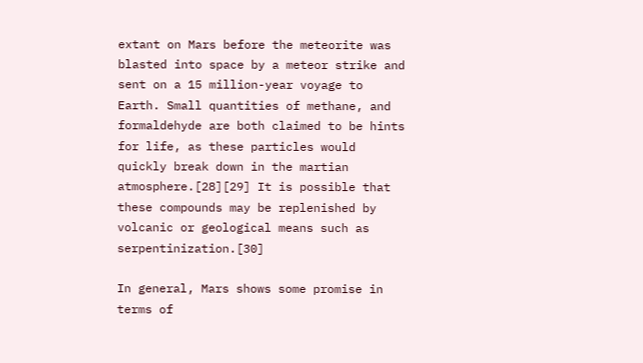extant on Mars before the meteorite was blasted into space by a meteor strike and sent on a 15 million-year voyage to Earth. Small quantities of methane, and formaldehyde are both claimed to be hints for life, as these particles would quickly break down in the martian atmosphere.[28][29] It is possible that these compounds may be replenished by volcanic or geological means such as serpentinization.[30]

In general, Mars shows some promise in terms of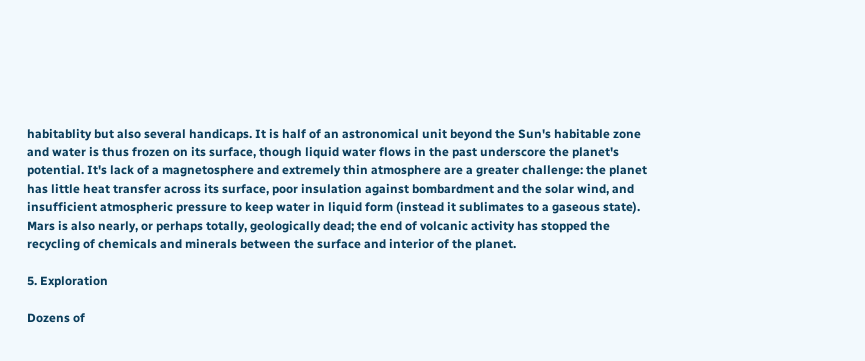habitablity but also several handicaps. It is half of an astronomical unit beyond the Sun's habitable zone and water is thus frozen on its surface, though liquid water flows in the past underscore the planet's potential. It's lack of a magnetosphere and extremely thin atmosphere are a greater challenge: the planet has little heat transfer across its surface, poor insulation against bombardment and the solar wind, and insufficient atmospheric pressure to keep water in liquid form (instead it sublimates to a gaseous state). Mars is also nearly, or perhaps totally, geologically dead; the end of volcanic activity has stopped the recycling of chemicals and minerals between the surface and interior of the planet.

5. Exploration

Dozens of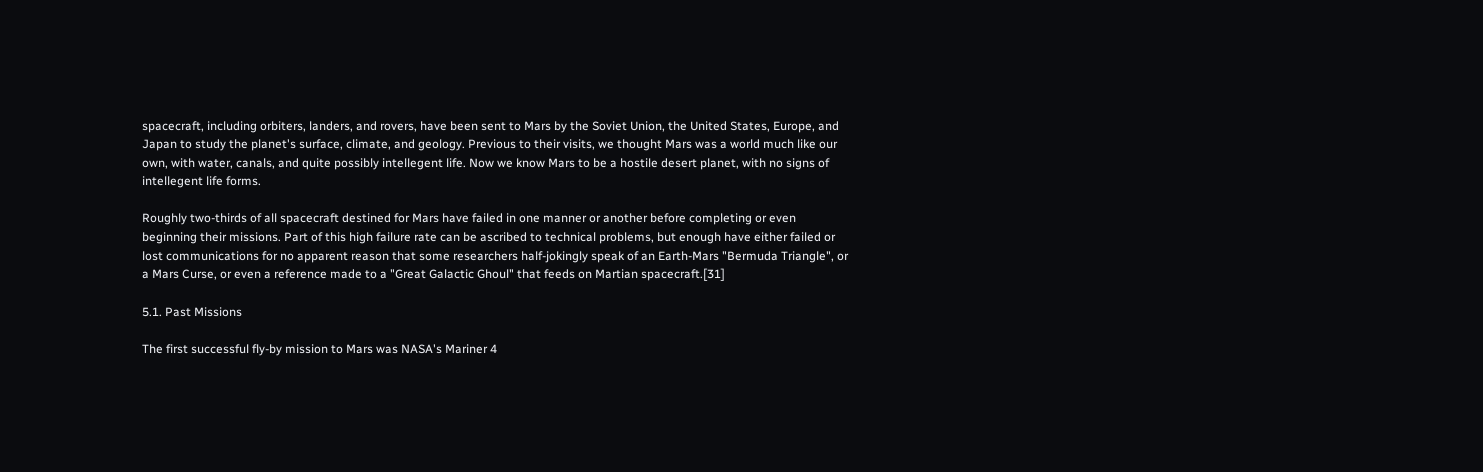spacecraft, including orbiters, landers, and rovers, have been sent to Mars by the Soviet Union, the United States, Europe, and Japan to study the planet's surface, climate, and geology. Previous to their visits, we thought Mars was a world much like our own, with water, canals, and quite possibly intellegent life. Now we know Mars to be a hostile desert planet, with no signs of intellegent life forms.

Roughly two-thirds of all spacecraft destined for Mars have failed in one manner or another before completing or even beginning their missions. Part of this high failure rate can be ascribed to technical problems, but enough have either failed or lost communications for no apparent reason that some researchers half-jokingly speak of an Earth-Mars "Bermuda Triangle", or a Mars Curse, or even a reference made to a "Great Galactic Ghoul" that feeds on Martian spacecraft.[31]

5.1. Past Missions

The first successful fly-by mission to Mars was NASA's Mariner 4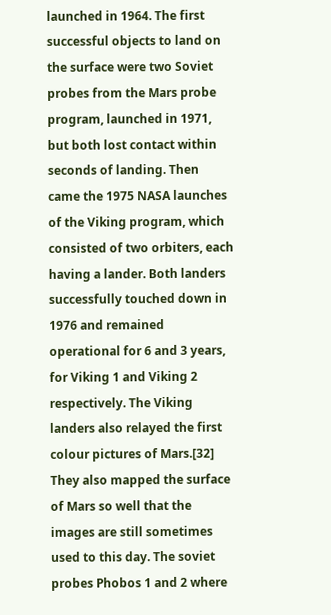launched in 1964. The first successful objects to land on the surface were two Soviet probes from the Mars probe program, launched in 1971, but both lost contact within seconds of landing. Then came the 1975 NASA launches of the Viking program, which consisted of two orbiters, each having a lander. Both landers successfully touched down in 1976 and remained operational for 6 and 3 years, for Viking 1 and Viking 2 respectively. The Viking landers also relayed the first colour pictures of Mars.[32] They also mapped the surface of Mars so well that the images are still sometimes used to this day. The soviet probes Phobos 1 and 2 where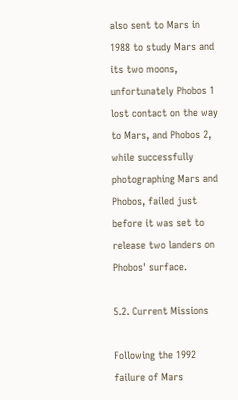also sent to Mars in 1988 to study Mars and its two moons, unfortunately Phobos 1 lost contact on the way to Mars, and Phobos 2, while successfully photographing Mars and Phobos, failed just before it was set to release two landers on Phobos' surface.

5.2. Current Missions

Following the 1992 failure of Mars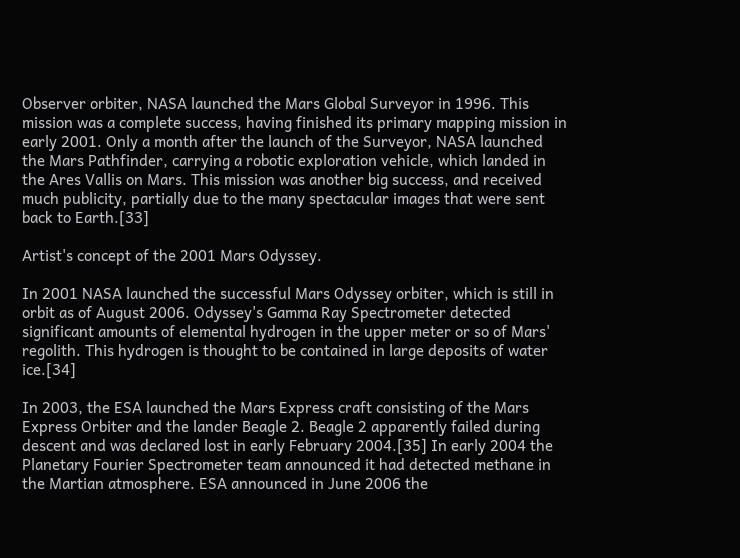Observer orbiter, NASA launched the Mars Global Surveyor in 1996. This mission was a complete success, having finished its primary mapping mission in early 2001. Only a month after the launch of the Surveyor, NASA launched the Mars Pathfinder, carrying a robotic exploration vehicle, which landed in the Ares Vallis on Mars. This mission was another big success, and received much publicity, partially due to the many spectacular images that were sent back to Earth.[33]

Artist's concept of the 2001 Mars Odyssey.

In 2001 NASA launched the successful Mars Odyssey orbiter, which is still in orbit as of August 2006. Odyssey's Gamma Ray Spectrometer detected significant amounts of elemental hydrogen in the upper meter or so of Mars' regolith. This hydrogen is thought to be contained in large deposits of water ice.[34]

In 2003, the ESA launched the Mars Express craft consisting of the Mars Express Orbiter and the lander Beagle 2. Beagle 2 apparently failed during descent and was declared lost in early February 2004.[35] In early 2004 the Planetary Fourier Spectrometer team announced it had detected methane in the Martian atmosphere. ESA announced in June 2006 the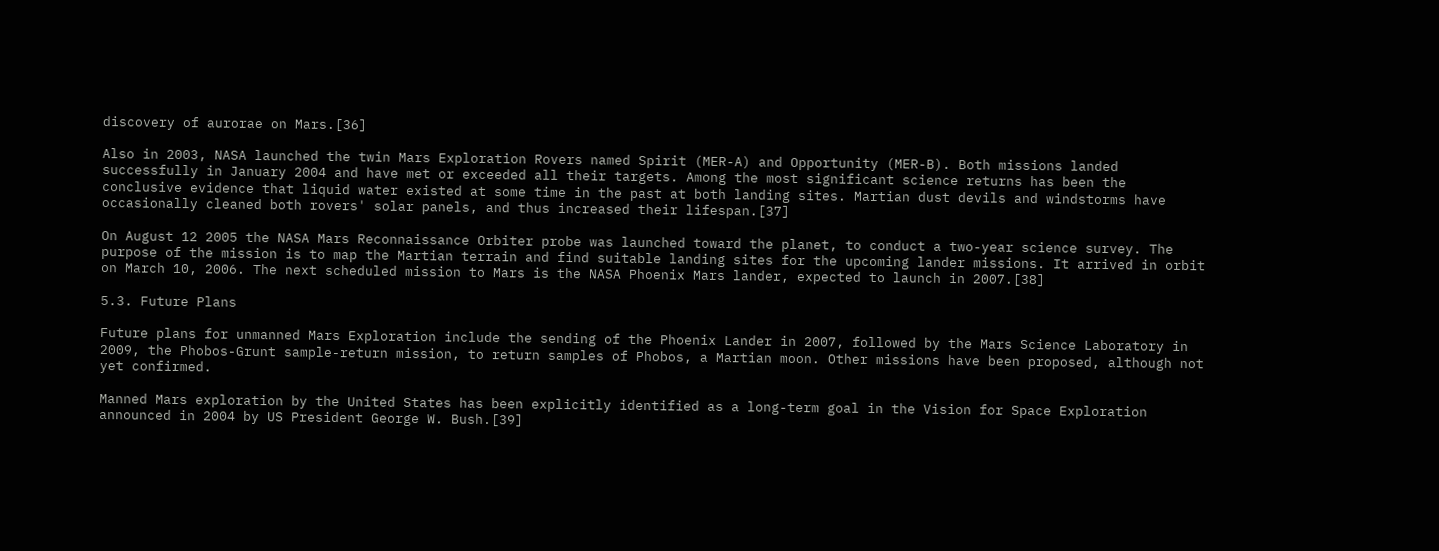discovery of aurorae on Mars.[36]

Also in 2003, NASA launched the twin Mars Exploration Rovers named Spirit (MER-A) and Opportunity (MER-B). Both missions landed successfully in January 2004 and have met or exceeded all their targets. Among the most significant science returns has been the conclusive evidence that liquid water existed at some time in the past at both landing sites. Martian dust devils and windstorms have occasionally cleaned both rovers' solar panels, and thus increased their lifespan.[37]

On August 12 2005 the NASA Mars Reconnaissance Orbiter probe was launched toward the planet, to conduct a two-year science survey. The purpose of the mission is to map the Martian terrain and find suitable landing sites for the upcoming lander missions. It arrived in orbit on March 10, 2006. The next scheduled mission to Mars is the NASA Phoenix Mars lander, expected to launch in 2007.[38]

5.3. Future Plans

Future plans for unmanned Mars Exploration include the sending of the Phoenix Lander in 2007, followed by the Mars Science Laboratory in 2009, the Phobos-Grunt sample-return mission, to return samples of Phobos, a Martian moon. Other missions have been proposed, although not yet confirmed.

Manned Mars exploration by the United States has been explicitly identified as a long-term goal in the Vision for Space Exploration announced in 2004 by US President George W. Bush.[39]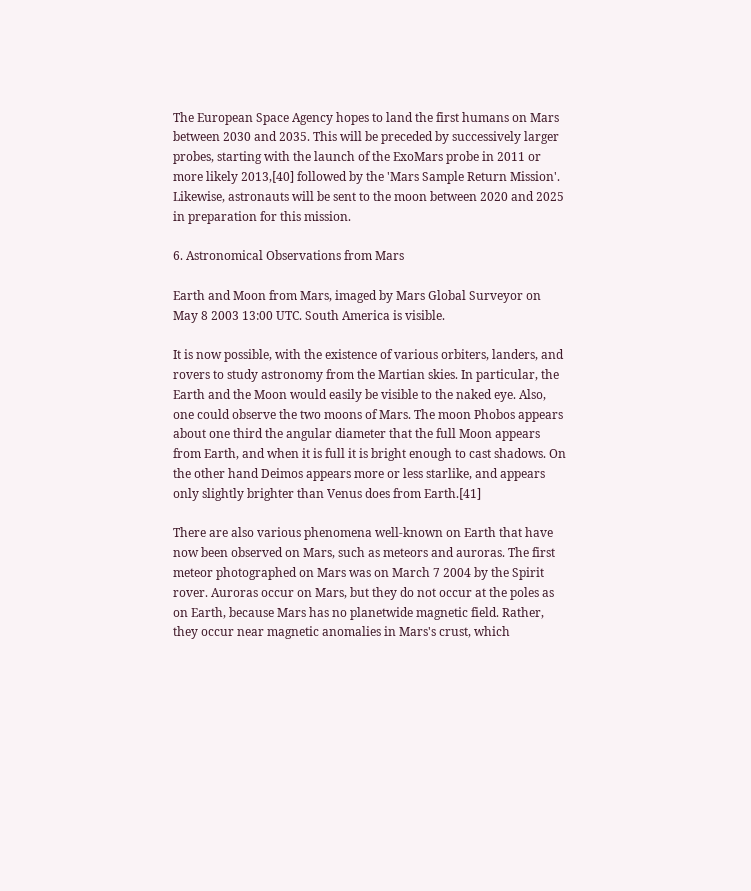The European Space Agency hopes to land the first humans on Mars between 2030 and 2035. This will be preceded by successively larger probes, starting with the launch of the ExoMars probe in 2011 or more likely 2013,[40] followed by the 'Mars Sample Return Mission'. Likewise, astronauts will be sent to the moon between 2020 and 2025 in preparation for this mission.

6. Astronomical Observations from Mars

Earth and Moon from Mars, imaged by Mars Global Surveyor on May 8 2003 13:00 UTC. South America is visible.

It is now possible, with the existence of various orbiters, landers, and rovers to study astronomy from the Martian skies. In particular, the Earth and the Moon would easily be visible to the naked eye. Also, one could observe the two moons of Mars. The moon Phobos appears about one third the angular diameter that the full Moon appears from Earth, and when it is full it is bright enough to cast shadows. On the other hand Deimos appears more or less starlike, and appears only slightly brighter than Venus does from Earth.[41]

There are also various phenomena well-known on Earth that have now been observed on Mars, such as meteors and auroras. The first meteor photographed on Mars was on March 7 2004 by the Spirit rover. Auroras occur on Mars, but they do not occur at the poles as on Earth, because Mars has no planetwide magnetic field. Rather, they occur near magnetic anomalies in Mars's crust, which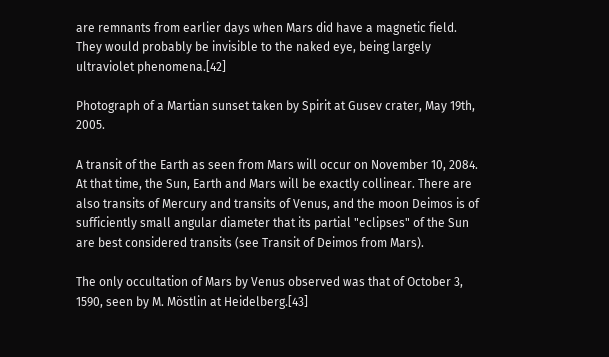are remnants from earlier days when Mars did have a magnetic field. They would probably be invisible to the naked eye, being largely ultraviolet phenomena.[42]

Photograph of a Martian sunset taken by Spirit at Gusev crater, May 19th, 2005.

A transit of the Earth as seen from Mars will occur on November 10, 2084. At that time, the Sun, Earth and Mars will be exactly collinear. There are also transits of Mercury and transits of Venus, and the moon Deimos is of sufficiently small angular diameter that its partial "eclipses" of the Sun are best considered transits (see Transit of Deimos from Mars).

The only occultation of Mars by Venus observed was that of October 3, 1590, seen by M. Möstlin at Heidelberg.[43]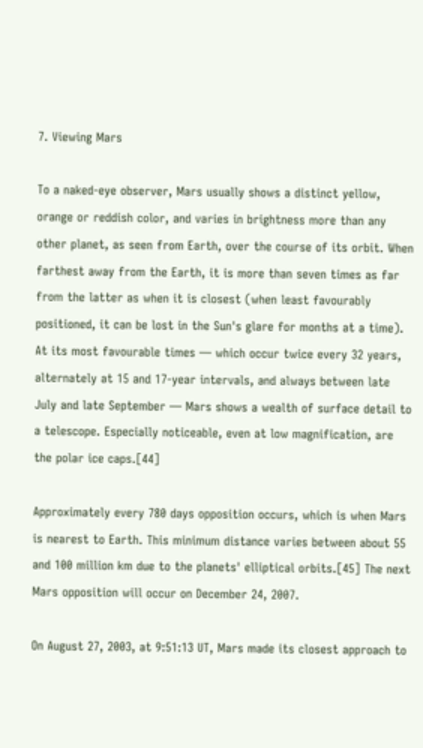7. Viewing Mars

To a naked-eye observer, Mars usually shows a distinct yellow, orange or reddish color, and varies in brightness more than any other planet, as seen from Earth, over the course of its orbit. When farthest away from the Earth, it is more than seven times as far from the latter as when it is closest (when least favourably positioned, it can be lost in the Sun's glare for months at a time). At its most favourable times — which occur twice every 32 years, alternately at 15 and 17-year intervals, and always between late July and late September — Mars shows a wealth of surface detail to a telescope. Especially noticeable, even at low magnification, are the polar ice caps.[44]

Approximately every 780 days opposition occurs, which is when Mars is nearest to Earth. This minimum distance varies between about 55 and 100 million km due to the planets' elliptical orbits.[45] The next Mars opposition will occur on December 24, 2007.

On August 27, 2003, at 9:51:13 UT, Mars made its closest approach to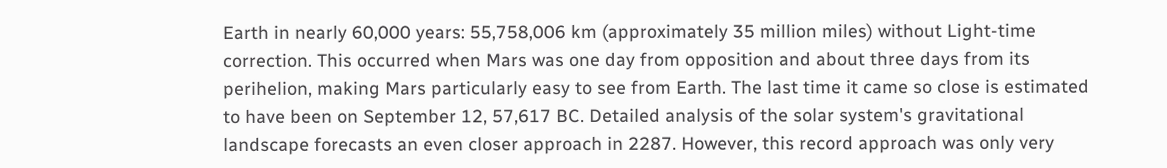Earth in nearly 60,000 years: 55,758,006 km (approximately 35 million miles) without Light-time correction. This occurred when Mars was one day from opposition and about three days from its perihelion, making Mars particularly easy to see from Earth. The last time it came so close is estimated to have been on September 12, 57,617 BC. Detailed analysis of the solar system's gravitational landscape forecasts an even closer approach in 2287. However, this record approach was only very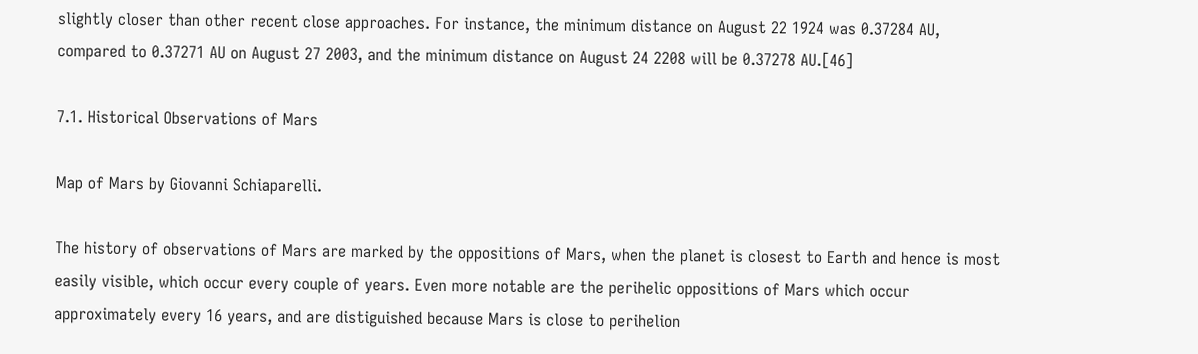slightly closer than other recent close approaches. For instance, the minimum distance on August 22 1924 was 0.37284 AU, compared to 0.37271 AU on August 27 2003, and the minimum distance on August 24 2208 will be 0.37278 AU.[46]

7.1. Historical Observations of Mars

Map of Mars by Giovanni Schiaparelli.

The history of observations of Mars are marked by the oppositions of Mars, when the planet is closest to Earth and hence is most easily visible, which occur every couple of years. Even more notable are the perihelic oppositions of Mars which occur approximately every 16 years, and are distiguished because Mars is close to perihelion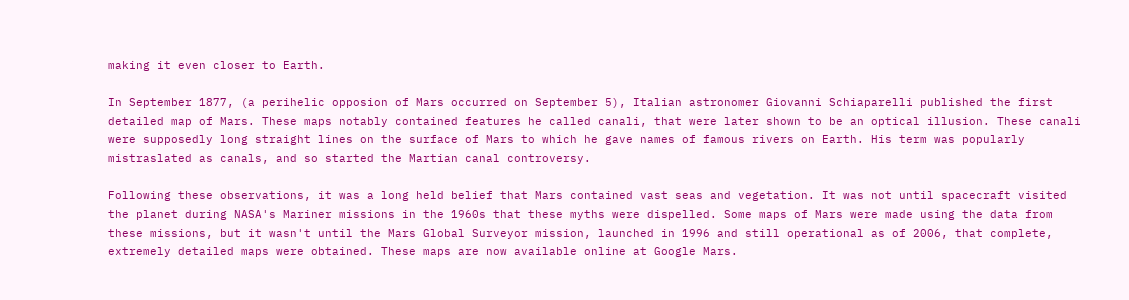making it even closer to Earth.

In September 1877, (a perihelic opposion of Mars occurred on September 5), Italian astronomer Giovanni Schiaparelli published the first detailed map of Mars. These maps notably contained features he called canali, that were later shown to be an optical illusion. These canali were supposedly long straight lines on the surface of Mars to which he gave names of famous rivers on Earth. His term was popularly mistraslated as canals, and so started the Martian canal controversy.

Following these observations, it was a long held belief that Mars contained vast seas and vegetation. It was not until spacecraft visited the planet during NASA's Mariner missions in the 1960s that these myths were dispelled. Some maps of Mars were made using the data from these missions, but it wasn't until the Mars Global Surveyor mission, launched in 1996 and still operational as of 2006, that complete, extremely detailed maps were obtained. These maps are now available online at Google Mars.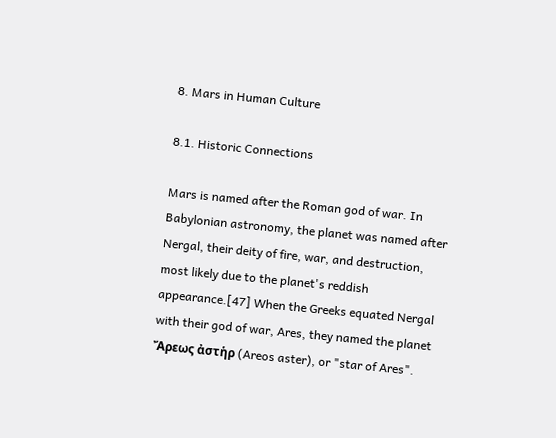8. Mars in Human Culture

8.1. Historic Connections

Mars is named after the Roman god of war. In Babylonian astronomy, the planet was named after Nergal, their deity of fire, war, and destruction, most likely due to the planet's reddish appearance.[47] When the Greeks equated Nergal with their god of war, Ares, they named the planet Ἄρεως ἀστἡρ (Areos aster), or "star of Ares".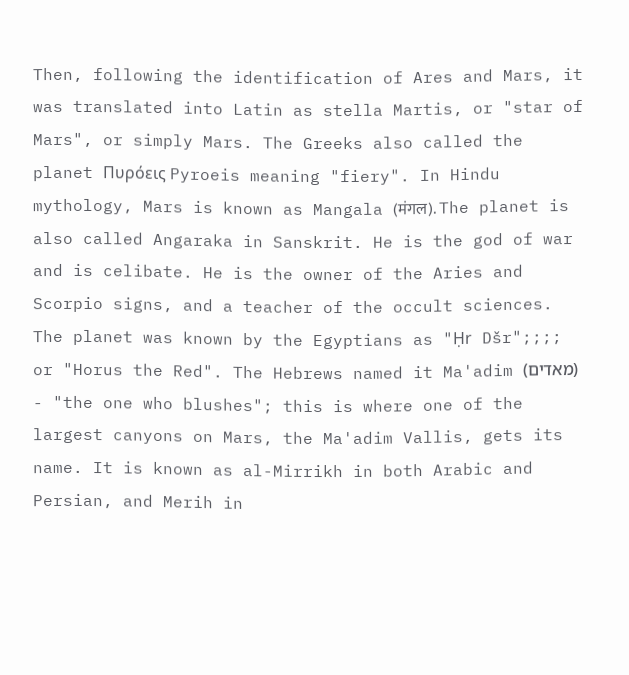Then, following the identification of Ares and Mars, it was translated into Latin as stella Martis, or "star of Mars", or simply Mars. The Greeks also called the planet Πυρόεις Pyroeis meaning "fiery". In Hindu mythology, Mars is known as Mangala (मंगल). The planet is also called Angaraka in Sanskrit. He is the god of war and is celibate. He is the owner of the Aries and Scorpio signs, and a teacher of the occult sciences. The planet was known by the Egyptians as "Ḥr Dšr";;;; or "Horus the Red". The Hebrews named it Ma'adim (מאדים) - "the one who blushes"; this is where one of the largest canyons on Mars, the Ma'adim Vallis, gets its name. It is known as al-Mirrikh in both Arabic and Persian, and Merih in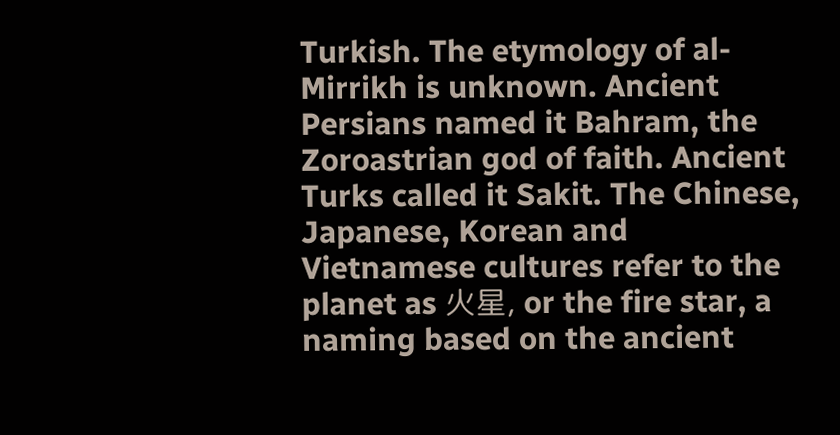Turkish. The etymology of al-Mirrikh is unknown. Ancient Persians named it Bahram, the Zoroastrian god of faith. Ancient Turks called it Sakit. The Chinese, Japanese, Korean and Vietnamese cultures refer to the planet as 火星, or the fire star, a naming based on the ancient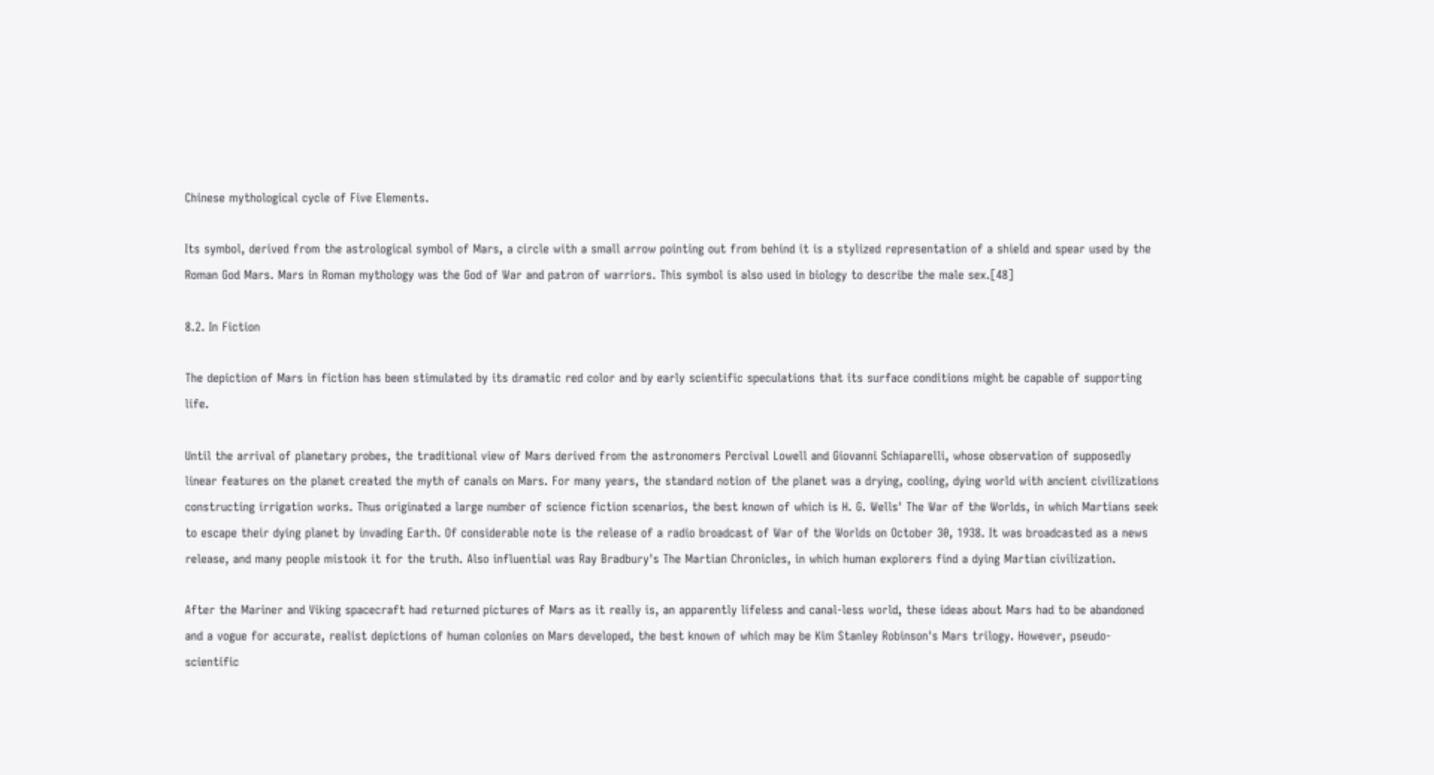Chinese mythological cycle of Five Elements.

Its symbol, derived from the astrological symbol of Mars, a circle with a small arrow pointing out from behind it is a stylized representation of a shield and spear used by the Roman God Mars. Mars in Roman mythology was the God of War and patron of warriors. This symbol is also used in biology to describe the male sex.[48]

8.2. In Fiction

The depiction of Mars in fiction has been stimulated by its dramatic red color and by early scientific speculations that its surface conditions might be capable of supporting life.

Until the arrival of planetary probes, the traditional view of Mars derived from the astronomers Percival Lowell and Giovanni Schiaparelli, whose observation of supposedly linear features on the planet created the myth of canals on Mars. For many years, the standard notion of the planet was a drying, cooling, dying world with ancient civilizations constructing irrigation works. Thus originated a large number of science fiction scenarios, the best known of which is H. G. Wells' The War of the Worlds, in which Martians seek to escape their dying planet by invading Earth. Of considerable note is the release of a radio broadcast of War of the Worlds on October 30, 1938. It was broadcasted as a news release, and many people mistook it for the truth. Also influential was Ray Bradbury's The Martian Chronicles, in which human explorers find a dying Martian civilization.

After the Mariner and Viking spacecraft had returned pictures of Mars as it really is, an apparently lifeless and canal-less world, these ideas about Mars had to be abandoned and a vogue for accurate, realist depictions of human colonies on Mars developed, the best known of which may be Kim Stanley Robinson's Mars trilogy. However, pseudo-scientific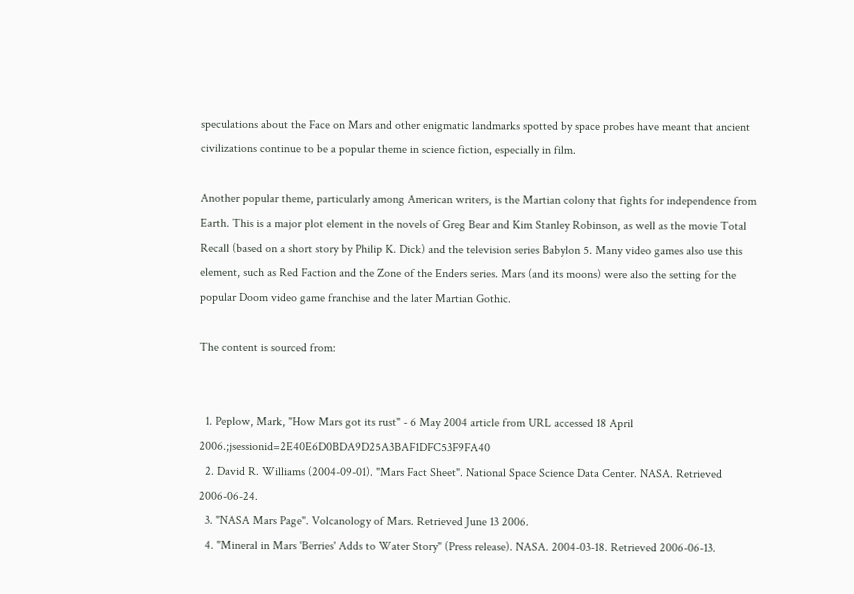speculations about the Face on Mars and other enigmatic landmarks spotted by space probes have meant that ancient civilizations continue to be a popular theme in science fiction, especially in film.

Another popular theme, particularly among American writers, is the Martian colony that fights for independence from Earth. This is a major plot element in the novels of Greg Bear and Kim Stanley Robinson, as well as the movie Total Recall (based on a short story by Philip K. Dick) and the television series Babylon 5. Many video games also use this element, such as Red Faction and the Zone of the Enders series. Mars (and its moons) were also the setting for the popular Doom video game franchise and the later Martian Gothic.

The content is sourced from:


  1. Peplow, Mark, "How Mars got its rust" - 6 May 2004 article from URL accessed 18 April 2006.;jsessionid=2E40E6D0BDA9D25A3BAF1DFC53F9FA40
  2. David R. Williams (2004-09-01). "Mars Fact Sheet". National Space Science Data Center. NASA. Retrieved 2006-06-24.
  3. "NASA Mars Page". Volcanology of Mars. Retrieved June 13 2006.
  4. "Mineral in Mars 'Berries' Adds to Water Story" (Press release). NASA. 2004-03-18. Retrieved 2006-06-13.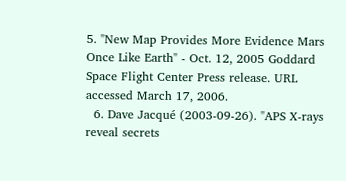5. "New Map Provides More Evidence Mars Once Like Earth" - Oct. 12, 2005 Goddard Space Flight Center Press release. URL accessed March 17, 2006.
  6. Dave Jacqué (2003-09-26). "APS X-rays reveal secrets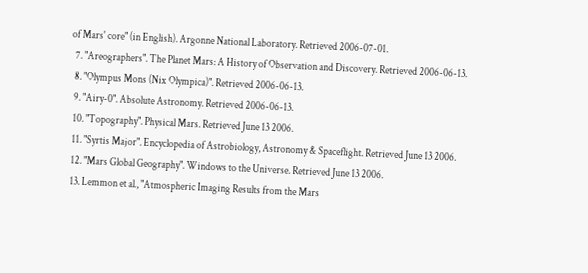of Mars' core" (in English). Argonne National Laboratory. Retrieved 2006-07-01.
  7. "Areographers". The Planet Mars: A History of Observation and Discovery. Retrieved 2006-06-13.
  8. "Olympus Mons (Nix Olympica)". Retrieved 2006-06-13.
  9. "Airy-0". Absolute Astronomy. Retrieved 2006-06-13.
  10. "Topography". Physical Mars. Retrieved June 13 2006.
  11. "Syrtis Major". Encyclopedia of Astrobiology, Astronomy & Spaceflight. Retrieved June 13 2006.
  12. "Mars Global Geography". Windows to the Universe. Retrieved June 13 2006.
  13. Lemmon et al., "Atmospheric Imaging Results from the Mars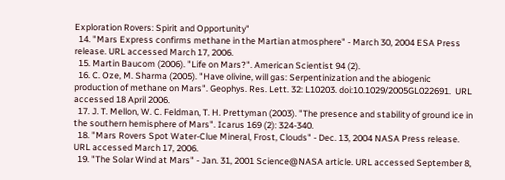Exploration Rovers: Spirit and Opportunity"
  14. "Mars Express confirms methane in the Martian atmosphere" - March 30, 2004 ESA Press release. URL accessed March 17, 2006.
  15. Martin Baucom (2006). "Life on Mars?". American Scientist 94 (2).
  16. C. Oze, M. Sharma (2005). "Have olivine, will gas: Serpentinization and the abiogenic production of methane on Mars". Geophys. Res. Lett. 32: L10203. doi:10.1029/2005GL022691.  URL accessed 18 April 2006.
  17. J. T. Mellon, W. C. Feldman, T. H. Prettyman (2003). "The presence and stability of ground ice in the southern hemisphere of Mars". Icarus 169 (2): 324-340.
  18. "Mars Rovers Spot Water-Clue Mineral, Frost, Clouds" - Dec. 13, 2004 NASA Press release. URL accessed March 17, 2006.
  19. "The Solar Wind at Mars" - Jan. 31, 2001 Science@NASA article. URL accessed September 8,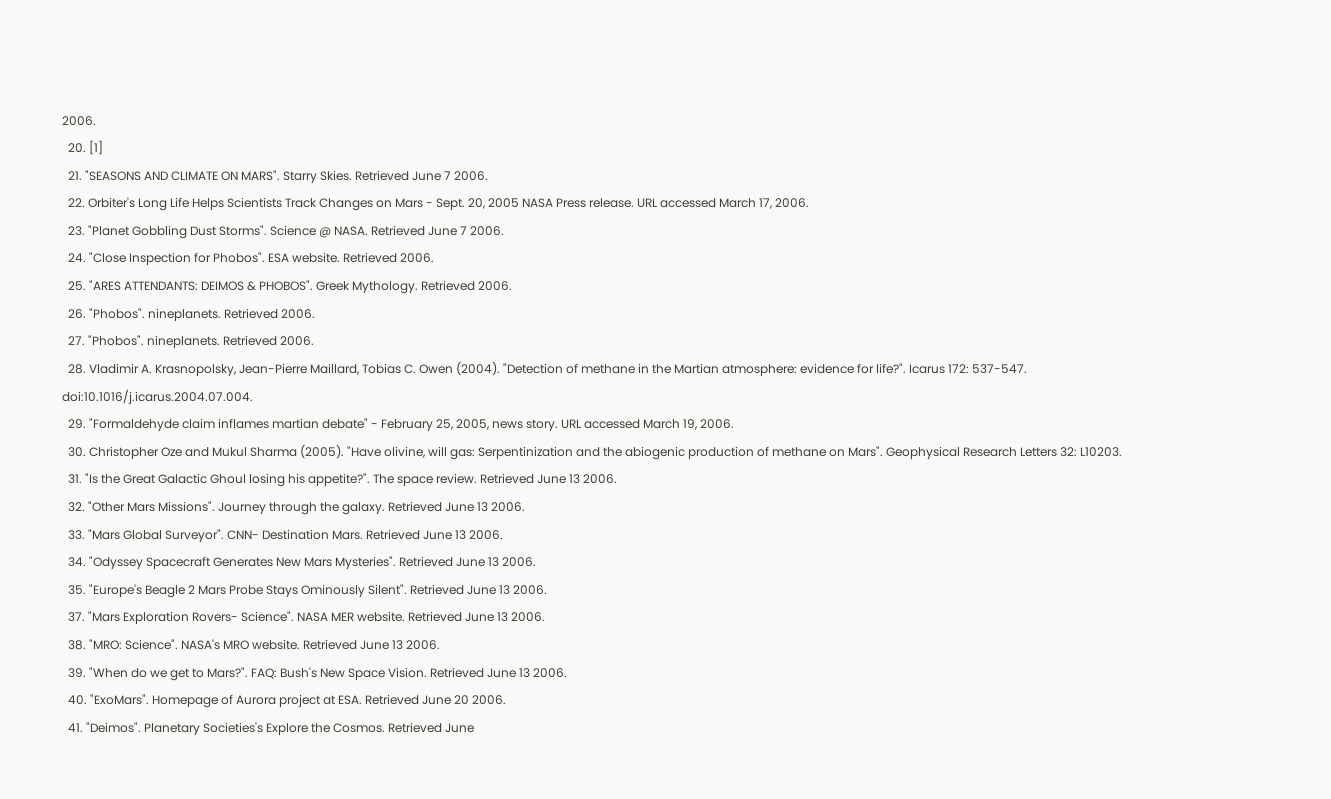2006.
  20. [1]
  21. "SEASONS AND CLIMATE ON MARS". Starry Skies. Retrieved June 7 2006.
  22. Orbiter's Long Life Helps Scientists Track Changes on Mars - Sept. 20, 2005 NASA Press release. URL accessed March 17, 2006.
  23. "Planet Gobbling Dust Storms". Science @ NASA. Retrieved June 7 2006.
  24. "Close Inspection for Phobos". ESA website. Retrieved 2006.
  25. "ARES ATTENDANTS: DEIMOS & PHOBOS". Greek Mythology. Retrieved 2006.
  26. "Phobos". nineplanets. Retrieved 2006.
  27. "Phobos". nineplanets. Retrieved 2006.
  28. Vladimir A. Krasnopolsky, Jean-Pierre Maillard, Tobias C. Owen (2004). "Detection of methane in the Martian atmosphere: evidence for life?". Icarus 172: 537-547. doi:10.1016/j.icarus.2004.07.004.
  29. "Formaldehyde claim inflames martian debate" - February 25, 2005, news story. URL accessed March 19, 2006.
  30. Christopher Oze and Mukul Sharma (2005). "Have olivine, will gas: Serpentinization and the abiogenic production of methane on Mars". Geophysical Research Letters 32: L10203.
  31. "Is the Great Galactic Ghoul losing his appetite?". The space review. Retrieved June 13 2006.
  32. "Other Mars Missions". Journey through the galaxy. Retrieved June 13 2006.
  33. "Mars Global Surveyor". CNN- Destination Mars. Retrieved June 13 2006.
  34. "Odyssey Spacecraft Generates New Mars Mysteries". Retrieved June 13 2006.
  35. "Europe's Beagle 2 Mars Probe Stays Ominously Silent". Retrieved June 13 2006.
  37. "Mars Exploration Rovers- Science". NASA MER website. Retrieved June 13 2006.
  38. "MRO: Science". NASA's MRO website. Retrieved June 13 2006.
  39. "When do we get to Mars?". FAQ: Bush's New Space Vision. Retrieved June 13 2006.
  40. "ExoMars". Homepage of Aurora project at ESA. Retrieved June 20 2006.
  41. "Deimos". Planetary Societies's Explore the Cosmos. Retrieved June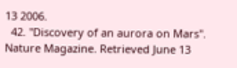13 2006.
  42. "Discovery of an aurora on Mars". Nature Magazine. Retrieved June 13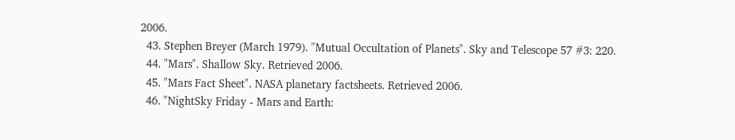2006.
  43. Stephen Breyer (March 1979). "Mutual Occultation of Planets". Sky and Telescope 57 #3: 220.
  44. "Mars". Shallow Sky. Retrieved 2006.
  45. "Mars Fact Sheet". NASA planetary factsheets. Retrieved 2006.
  46. "NightSky Friday - Mars and Earth: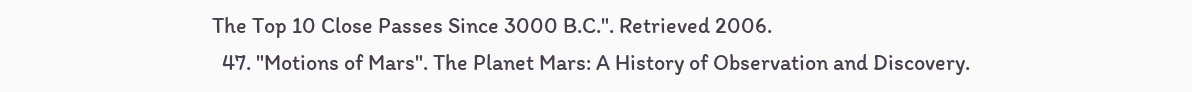The Top 10 Close Passes Since 3000 B.C.". Retrieved 2006.
  47. "Motions of Mars". The Planet Mars: A History of Observation and Discovery.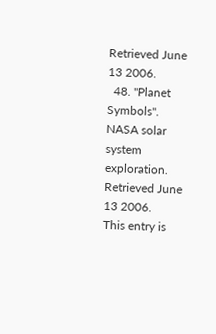Retrieved June 13 2006.
  48. "Planet Symbols". NASA solar system exploration. Retrieved June 13 2006.
This entry is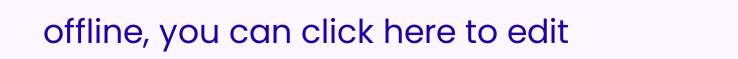offline, you can click here to edit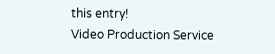this entry!
Video Production Service